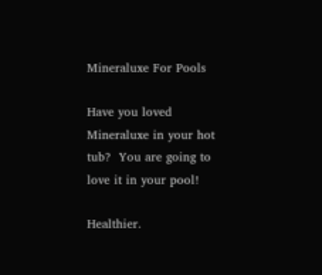Mineraluxe For Pools

Have you loved Mineraluxe in your hot tub?  You are going to love it in your pool!

Healthier.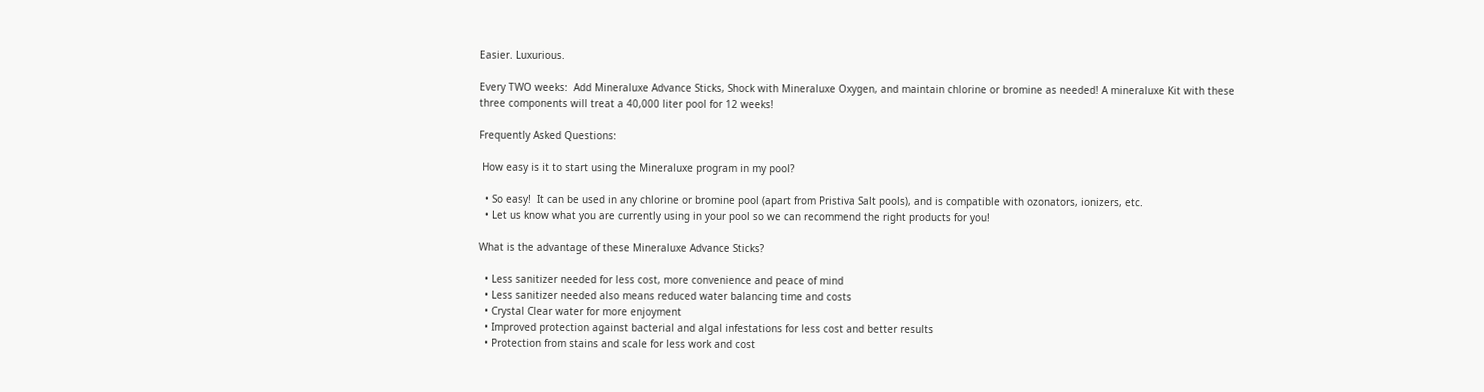Easier. Luxurious.

Every TWO weeks:  Add Mineraluxe Advance Sticks, Shock with Mineraluxe Oxygen, and maintain chlorine or bromine as needed! A mineraluxe Kit with these three components will treat a 40,000 liter pool for 12 weeks!

Frequently Asked Questions:

 How easy is it to start using the Mineraluxe program in my pool?

  • So easy!  It can be used in any chlorine or bromine pool (apart from Pristiva Salt pools), and is compatible with ozonators, ionizers, etc.
  • Let us know what you are currently using in your pool so we can recommend the right products for you!

What is the advantage of these Mineraluxe Advance Sticks?

  • Less sanitizer needed for less cost, more convenience and peace of mind
  • Less sanitizer needed also means reduced water balancing time and costs
  • Crystal Clear water for more enjoyment
  • Improved protection against bacterial and algal infestations for less cost and better results
  • Protection from stains and scale for less work and cost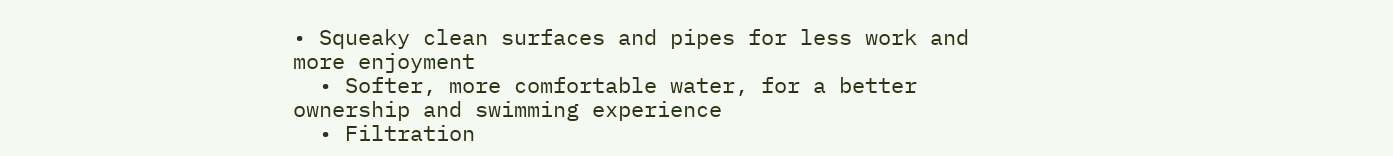• Squeaky clean surfaces and pipes for less work and more enjoyment
  • Softer, more comfortable water, for a better ownership and swimming experience
  • Filtration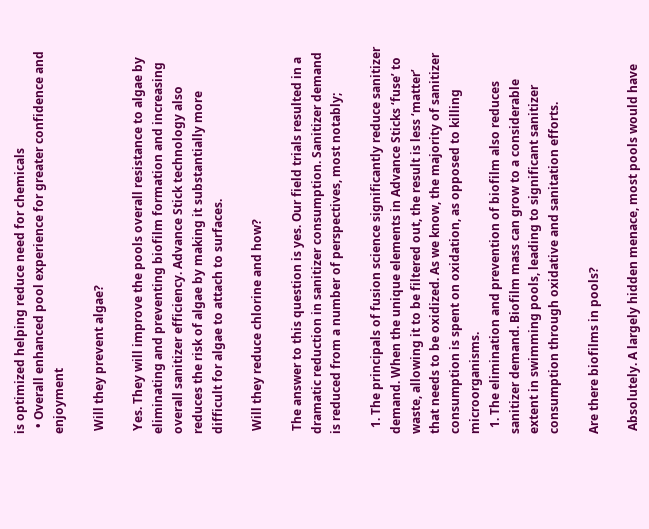is optimized helping reduce need for chemicals
  • Overall enhanced pool experience for greater confidence and enjoyment

 Will they prevent algae?

 Yes. They will improve the pools overall resistance to algae by eliminating and preventing biofilm formation and increasing overall sanitizer efficiency. Advance Stick technology also reduces the risk of algae by making it substantially more difficult for algae to attach to surfaces.

 Will they reduce chlorine and how?

 The answer to this question is yes. Our field trials resulted in a dramatic reduction in sanitizer consumption. Sanitizer demand is reduced from a number of perspectives, most notably;

  1. The principals of fusion science significantly reduce sanitizer demand. When the unique elements in Advance Sticks ‘fuse’ to waste, allowing it to be filtered out, the result is less ‘matter’ that needs to be oxidized. As we know, the majority of sanitizer consumption is spent on oxidation, as opposed to killing microorganisms.
  1. The elimination and prevention of biofilm also reduces sanitizer demand. Biofilm mass can grow to a considerable extent in swimming pools, leading to significant sanitizer consumption through oxidative and sanitation efforts.

Are there biofilms in pools?

 Absolutely. A largely hidden menace, most pools would have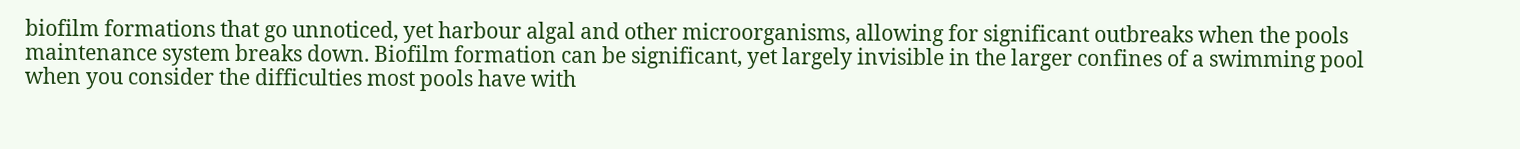biofilm formations that go unnoticed, yet harbour algal and other microorganisms, allowing for significant outbreaks when the pools maintenance system breaks down. Biofilm formation can be significant, yet largely invisible in the larger confines of a swimming pool when you consider the difficulties most pools have with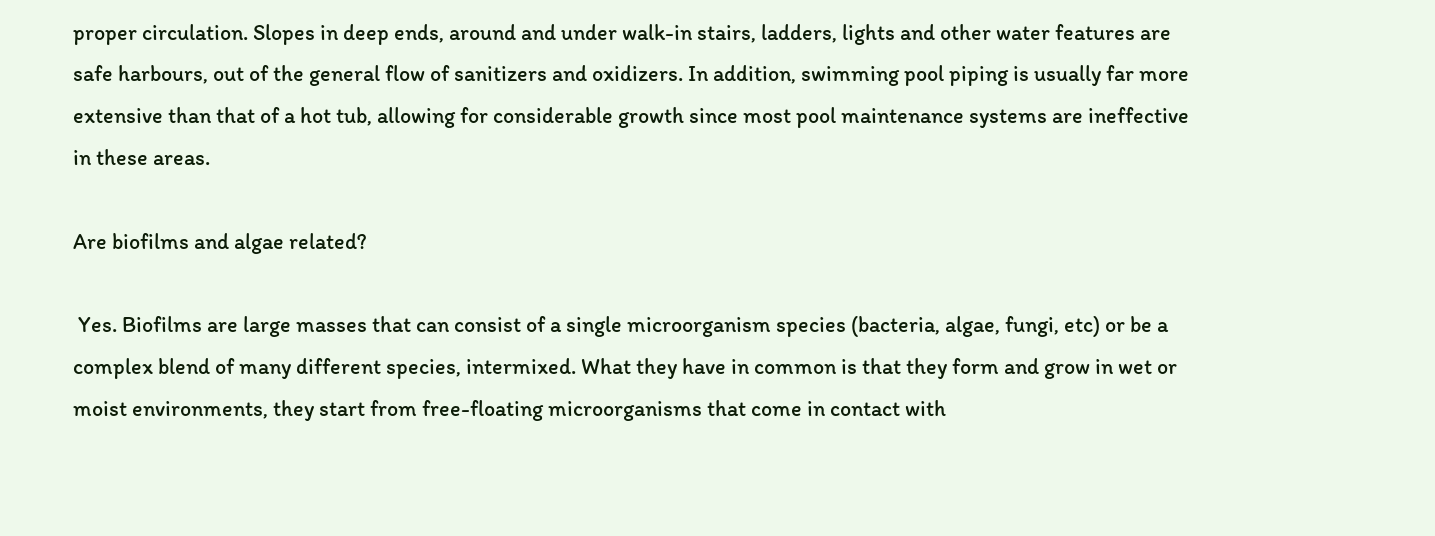proper circulation. Slopes in deep ends, around and under walk-in stairs, ladders, lights and other water features are safe harbours, out of the general flow of sanitizers and oxidizers. In addition, swimming pool piping is usually far more extensive than that of a hot tub, allowing for considerable growth since most pool maintenance systems are ineffective in these areas.

Are biofilms and algae related?

 Yes. Biofilms are large masses that can consist of a single microorganism species (bacteria, algae, fungi, etc) or be a complex blend of many different species, intermixed. What they have in common is that they form and grow in wet or moist environments, they start from free-floating microorganisms that come in contact with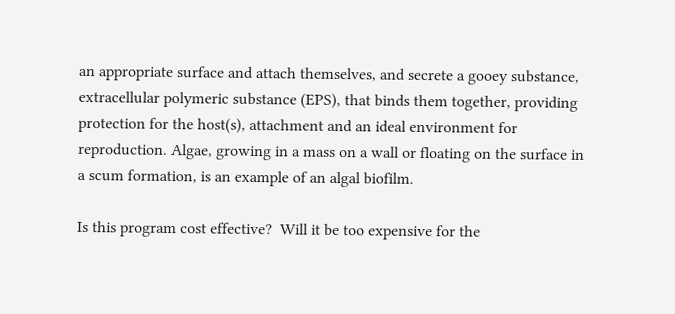an appropriate surface and attach themselves, and secrete a gooey substance, extracellular polymeric substance (EPS), that binds them together, providing protection for the host(s), attachment and an ideal environment for reproduction. Algae, growing in a mass on a wall or floating on the surface in a scum formation, is an example of an algal biofilm.

Is this program cost effective?  Will it be too expensive for the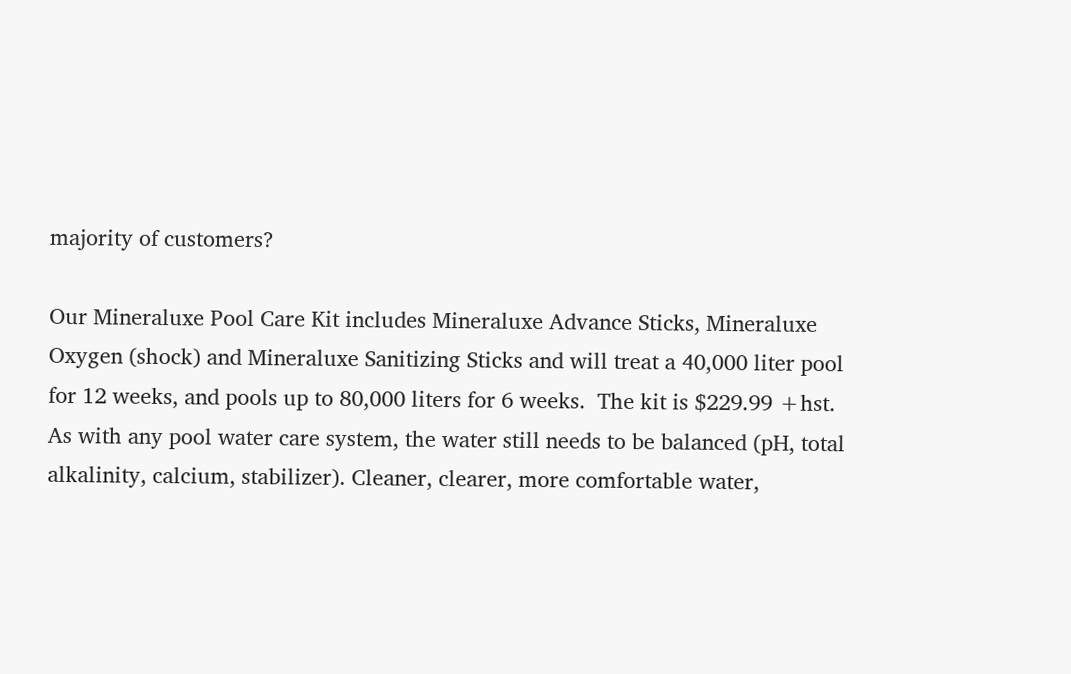majority of customers?

Our Mineraluxe Pool Care Kit includes Mineraluxe Advance Sticks, Mineraluxe Oxygen (shock) and Mineraluxe Sanitizing Sticks and will treat a 40,000 liter pool for 12 weeks, and pools up to 80,000 liters for 6 weeks.  The kit is $229.99 +hst.   As with any pool water care system, the water still needs to be balanced (pH, total alkalinity, calcium, stabilizer). Cleaner, clearer, more comfortable water,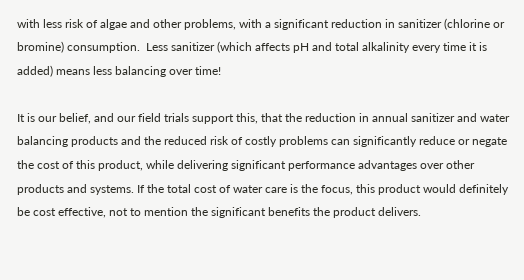with less risk of algae and other problems, with a significant reduction in sanitizer (chlorine or bromine) consumption.  Less sanitizer (which affects pH and total alkalinity every time it is added) means less balancing over time!

It is our belief, and our field trials support this, that the reduction in annual sanitizer and water balancing products and the reduced risk of costly problems can significantly reduce or negate the cost of this product, while delivering significant performance advantages over other products and systems. If the total cost of water care is the focus, this product would definitely be cost effective, not to mention the significant benefits the product delivers.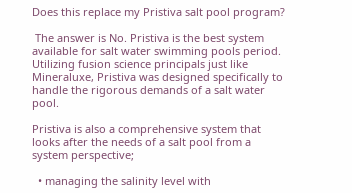Does this replace my Pristiva salt pool program?

 The answer is No. Pristiva is the best system available for salt water swimming pools period. Utilizing fusion science principals just like Mineraluxe, Pristiva was designed specifically to handle the rigorous demands of a salt water pool.

Pristiva is also a comprehensive system that looks after the needs of a salt pool from a system perspective;

  • managing the salinity level with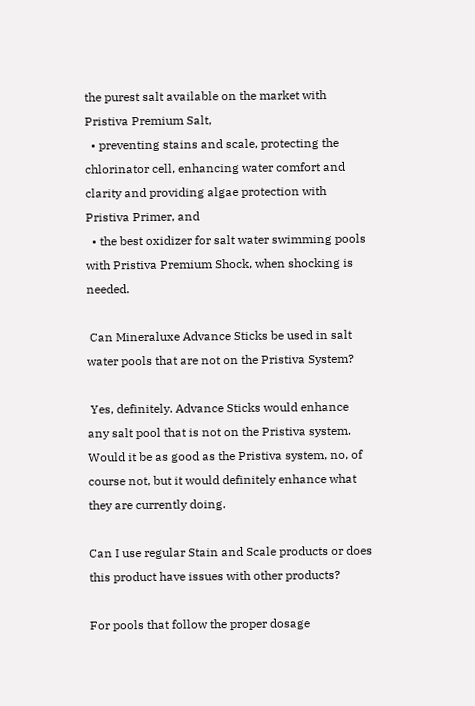the purest salt available on the market with Pristiva Premium Salt,
  • preventing stains and scale, protecting the chlorinator cell, enhancing water comfort and clarity and providing algae protection with Pristiva Primer, and
  • the best oxidizer for salt water swimming pools with Pristiva Premium Shock, when shocking is needed.

 Can Mineraluxe Advance Sticks be used in salt water pools that are not on the Pristiva System?

 Yes, definitely. Advance Sticks would enhance any salt pool that is not on the Pristiva system. Would it be as good as the Pristiva system, no, of course not, but it would definitely enhance what they are currently doing.

Can I use regular Stain and Scale products or does this product have issues with other products?

For pools that follow the proper dosage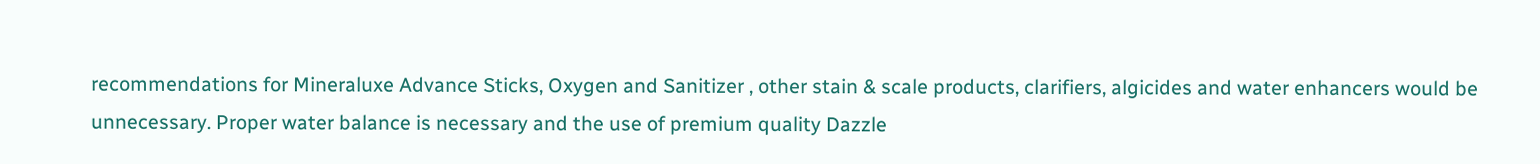recommendations for Mineraluxe Advance Sticks, Oxygen and Sanitizer , other stain & scale products, clarifiers, algicides and water enhancers would be unnecessary. Proper water balance is necessary and the use of premium quality Dazzle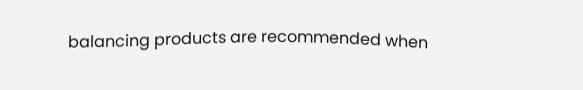balancing products are recommended when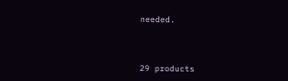needed.



29 products